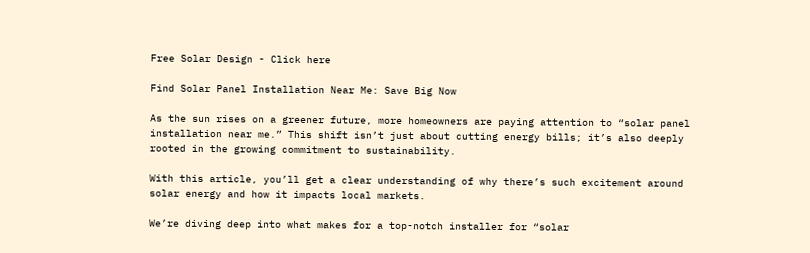Free Solar Design - Click here

Find Solar Panel Installation Near Me: Save Big Now

As the sun rises on a greener future, more homeowners are paying attention to “solar panel installation near me.” This shift isn’t just about cutting energy bills; it’s also deeply rooted in the growing commitment to sustainability.

With this article, you’ll get a clear understanding of why there’s such excitement around solar energy and how it impacts local markets.

We’re diving deep into what makes for a top-notch installer for “solar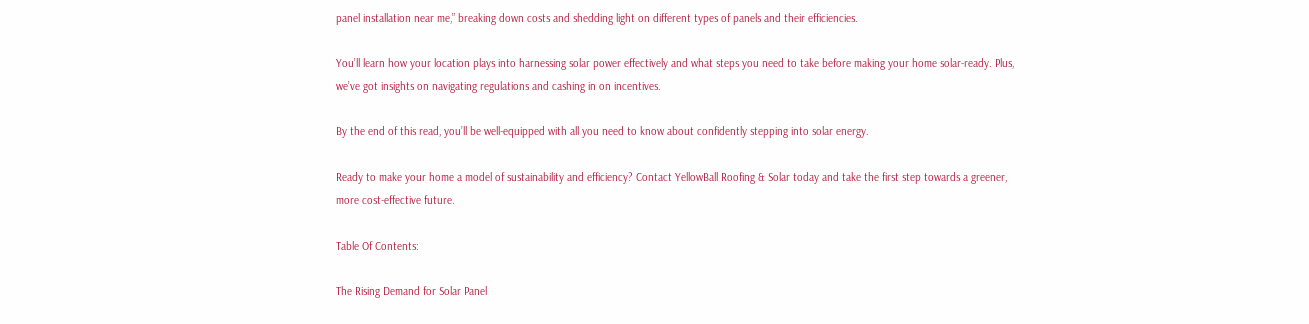panel installation near me,” breaking down costs and shedding light on different types of panels and their efficiencies.

You’ll learn how your location plays into harnessing solar power effectively and what steps you need to take before making your home solar-ready. Plus, we’ve got insights on navigating regulations and cashing in on incentives.

By the end of this read, you’ll be well-equipped with all you need to know about confidently stepping into solar energy.

Ready to make your home a model of sustainability and efficiency? Contact YellowBall Roofing & Solar today and take the first step towards a greener, more cost-effective future.

Table Of Contents:

The Rising Demand for Solar Panel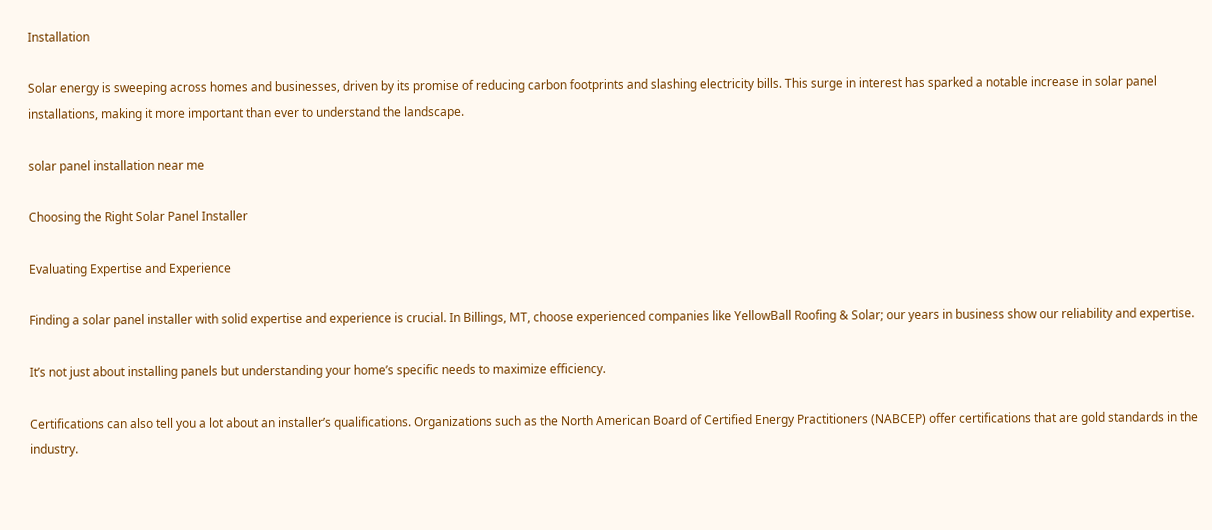Installation

Solar energy is sweeping across homes and businesses, driven by its promise of reducing carbon footprints and slashing electricity bills. This surge in interest has sparked a notable increase in solar panel installations, making it more important than ever to understand the landscape.

solar panel installation near me

Choosing the Right Solar Panel Installer

Evaluating Expertise and Experience

Finding a solar panel installer with solid expertise and experience is crucial. In Billings, MT, choose experienced companies like YellowBall Roofing & Solar; our years in business show our reliability and expertise.

It’s not just about installing panels but understanding your home’s specific needs to maximize efficiency.

Certifications can also tell you a lot about an installer’s qualifications. Organizations such as the North American Board of Certified Energy Practitioners (NABCEP) offer certifications that are gold standards in the industry.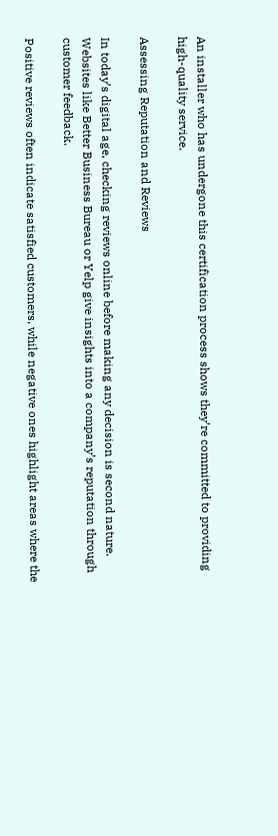An installer who has undergone this certification process shows they’re committed to providing high-quality service.

Assessing Reputation and Reviews

In today’s digital age, checking reviews online before making any decision is second nature. Websites like Better Business Bureau or Yelp give insights into a company’s reputation through customer feedback.

Positive reviews often indicate satisfied customers, while negative ones highlight areas where the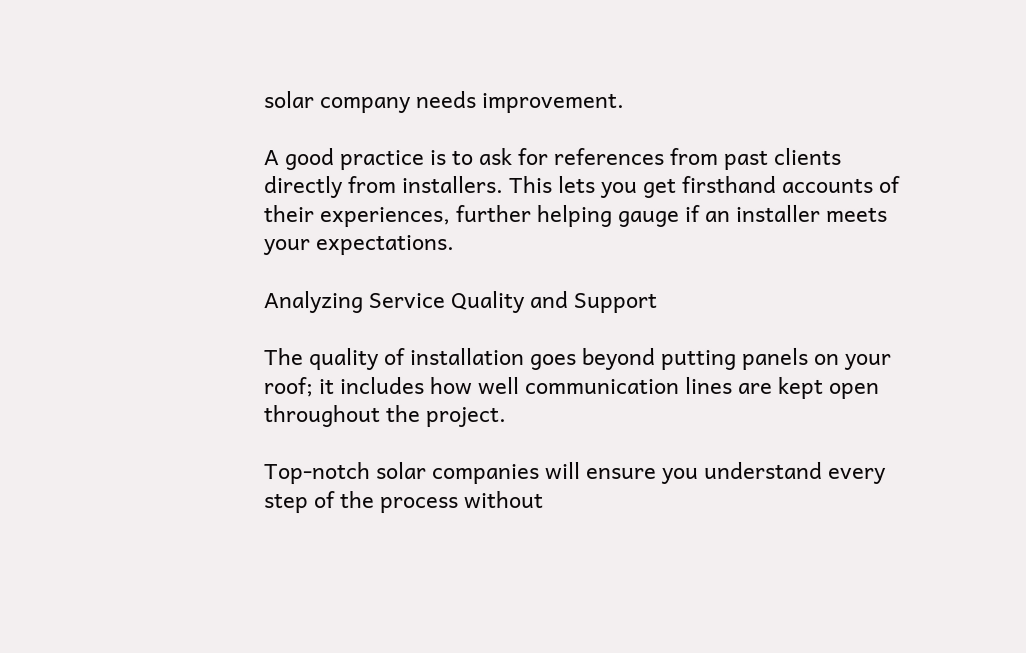solar company needs improvement.

A good practice is to ask for references from past clients directly from installers. This lets you get firsthand accounts of their experiences, further helping gauge if an installer meets your expectations.

Analyzing Service Quality and Support

The quality of installation goes beyond putting panels on your roof; it includes how well communication lines are kept open throughout the project.

Top-notch solar companies will ensure you understand every step of the process without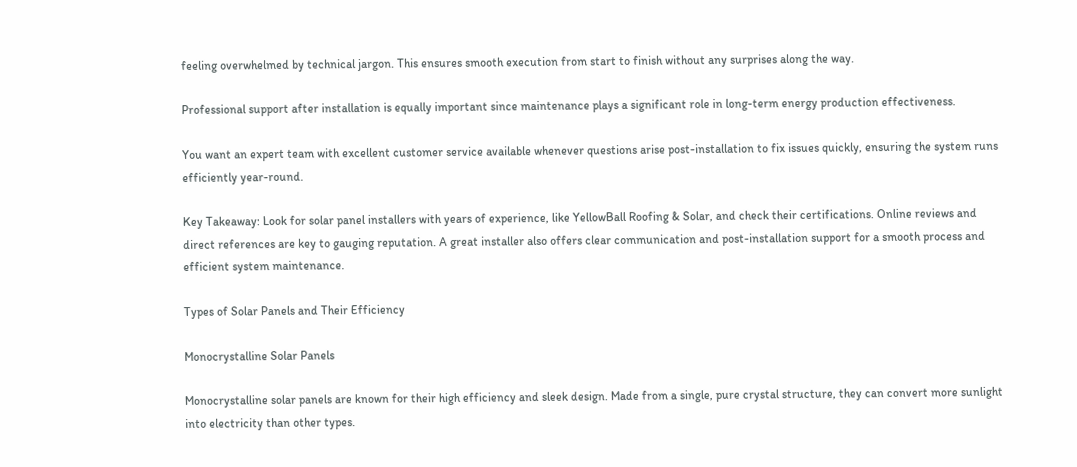feeling overwhelmed by technical jargon. This ensures smooth execution from start to finish without any surprises along the way.

Professional support after installation is equally important since maintenance plays a significant role in long-term energy production effectiveness.

You want an expert team with excellent customer service available whenever questions arise post-installation to fix issues quickly, ensuring the system runs efficiently year-round.

Key Takeaway: Look for solar panel installers with years of experience, like YellowBall Roofing & Solar, and check their certifications. Online reviews and direct references are key to gauging reputation. A great installer also offers clear communication and post-installation support for a smooth process and efficient system maintenance.

Types of Solar Panels and Their Efficiency

Monocrystalline Solar Panels

Monocrystalline solar panels are known for their high efficiency and sleek design. Made from a single, pure crystal structure, they can convert more sunlight into electricity than other types.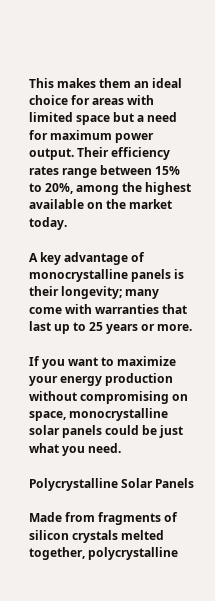This makes them an ideal choice for areas with limited space but a need for maximum power output. Their efficiency rates range between 15% to 20%, among the highest available on the market today.

A key advantage of monocrystalline panels is their longevity; many come with warranties that last up to 25 years or more.

If you want to maximize your energy production without compromising on space, monocrystalline solar panels could be just what you need.

Polycrystalline Solar Panels

Made from fragments of silicon crystals melted together, polycrystalline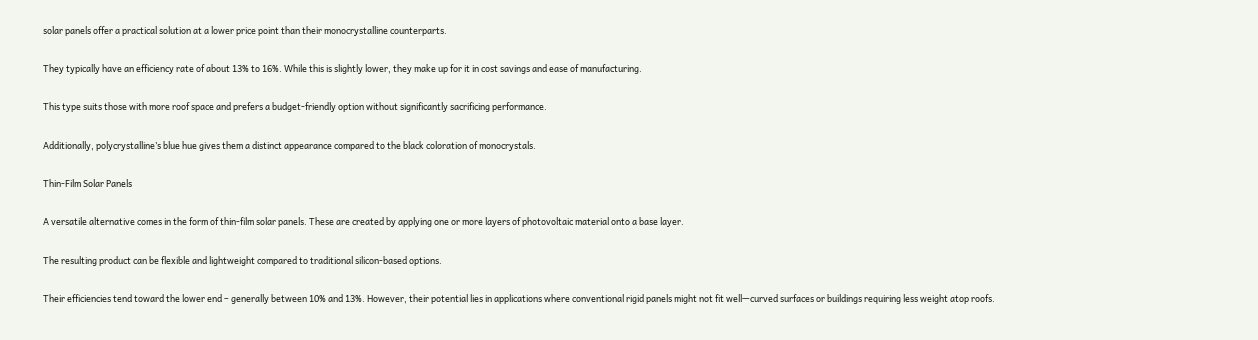solar panels offer a practical solution at a lower price point than their monocrystalline counterparts.

They typically have an efficiency rate of about 13% to 16%. While this is slightly lower, they make up for it in cost savings and ease of manufacturing.

This type suits those with more roof space and prefers a budget-friendly option without significantly sacrificing performance.

Additionally, polycrystalline’s blue hue gives them a distinct appearance compared to the black coloration of monocrystals.

Thin-Film Solar Panels

A versatile alternative comes in the form of thin-film solar panels. These are created by applying one or more layers of photovoltaic material onto a base layer.

The resulting product can be flexible and lightweight compared to traditional silicon-based options.

Their efficiencies tend toward the lower end – generally between 10% and 13%. However, their potential lies in applications where conventional rigid panels might not fit well—curved surfaces or buildings requiring less weight atop roofs.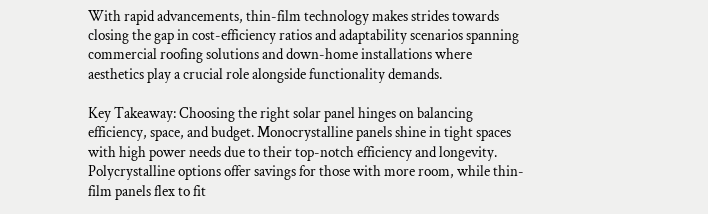With rapid advancements, thin-film technology makes strides towards closing the gap in cost-efficiency ratios and adaptability scenarios spanning commercial roofing solutions and down-home installations where aesthetics play a crucial role alongside functionality demands.

Key Takeaway: Choosing the right solar panel hinges on balancing efficiency, space, and budget. Monocrystalline panels shine in tight spaces with high power needs due to their top-notch efficiency and longevity. Polycrystalline options offer savings for those with more room, while thin-film panels flex to fit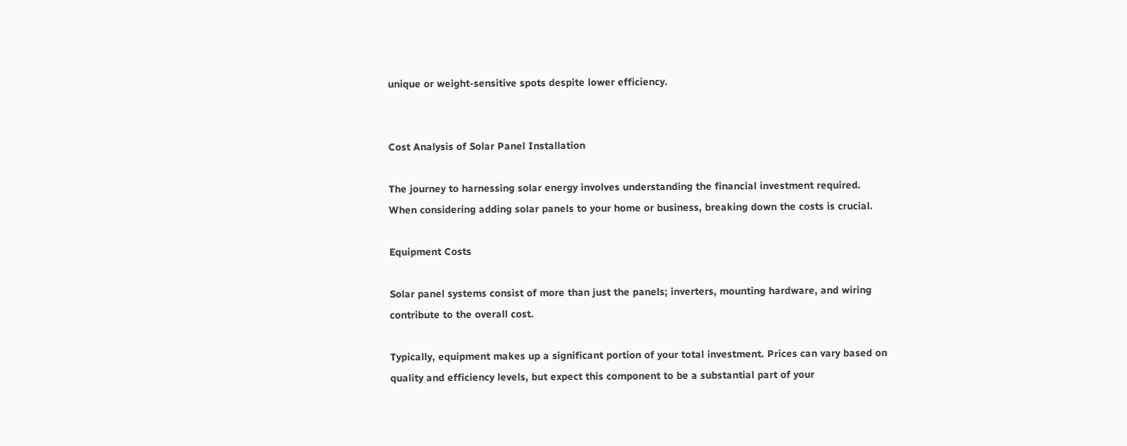unique or weight-sensitive spots despite lower efficiency.


Cost Analysis of Solar Panel Installation

The journey to harnessing solar energy involves understanding the financial investment required. When considering adding solar panels to your home or business, breaking down the costs is crucial.

Equipment Costs

Solar panel systems consist of more than just the panels; inverters, mounting hardware, and wiring contribute to the overall cost.

Typically, equipment makes up a significant portion of your total investment. Prices can vary based on quality and efficiency levels, but expect this component to be a substantial part of your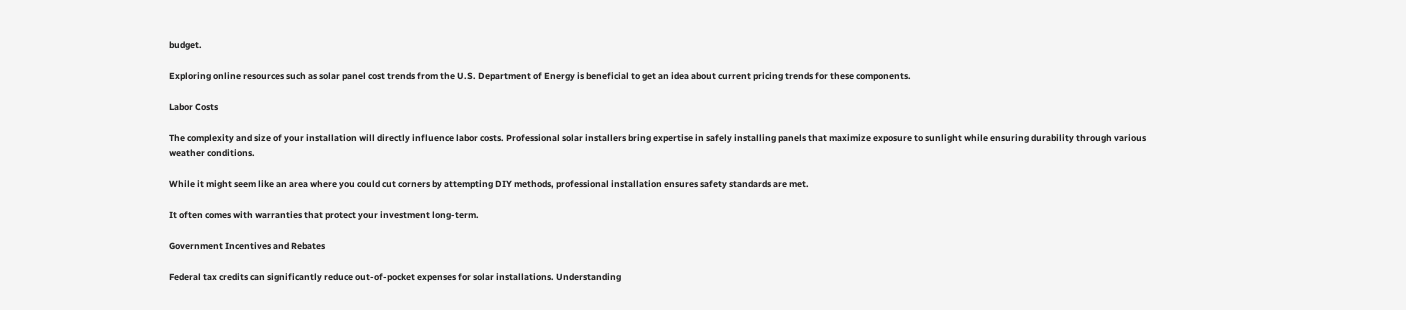budget.

Exploring online resources such as solar panel cost trends from the U.S. Department of Energy is beneficial to get an idea about current pricing trends for these components.

Labor Costs

The complexity and size of your installation will directly influence labor costs. Professional solar installers bring expertise in safely installing panels that maximize exposure to sunlight while ensuring durability through various weather conditions.

While it might seem like an area where you could cut corners by attempting DIY methods, professional installation ensures safety standards are met.

It often comes with warranties that protect your investment long-term.

Government Incentives and Rebates

Federal tax credits can significantly reduce out-of-pocket expenses for solar installations. Understanding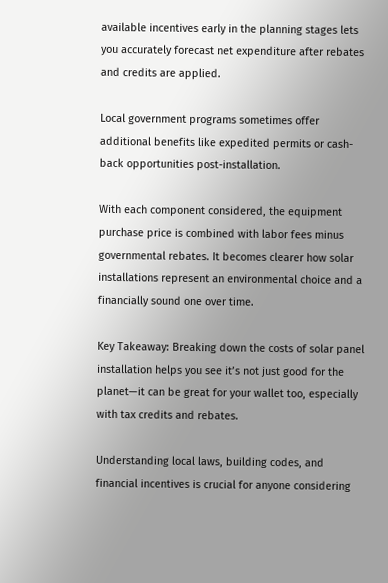available incentives early in the planning stages lets you accurately forecast net expenditure after rebates and credits are applied.

Local government programs sometimes offer additional benefits like expedited permits or cash-back opportunities post-installation.

With each component considered, the equipment purchase price is combined with labor fees minus governmental rebates. It becomes clearer how solar installations represent an environmental choice and a financially sound one over time.

Key Takeaway: Breaking down the costs of solar panel installation helps you see it’s not just good for the planet—it can be great for your wallet too, especially with tax credits and rebates.

Understanding local laws, building codes, and financial incentives is crucial for anyone considering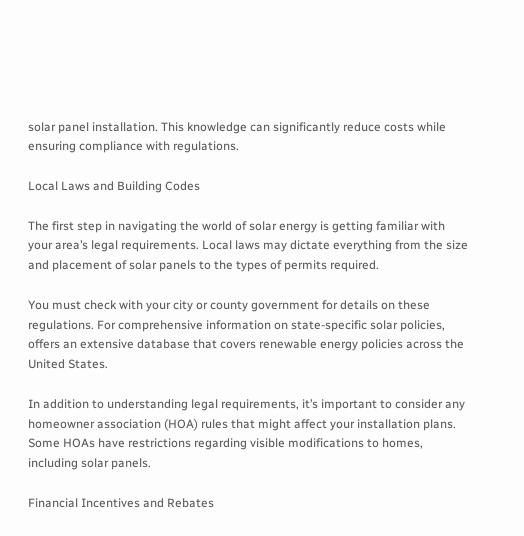solar panel installation. This knowledge can significantly reduce costs while ensuring compliance with regulations.

Local Laws and Building Codes

The first step in navigating the world of solar energy is getting familiar with your area’s legal requirements. Local laws may dictate everything from the size and placement of solar panels to the types of permits required.

You must check with your city or county government for details on these regulations. For comprehensive information on state-specific solar policies, offers an extensive database that covers renewable energy policies across the United States.

In addition to understanding legal requirements, it’s important to consider any homeowner association (HOA) rules that might affect your installation plans. Some HOAs have restrictions regarding visible modifications to homes, including solar panels.

Financial Incentives and Rebates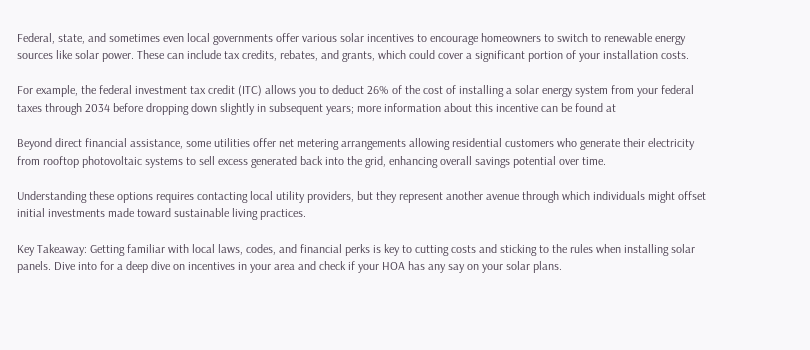Federal, state, and sometimes even local governments offer various solar incentives to encourage homeowners to switch to renewable energy sources like solar power. These can include tax credits, rebates, and grants, which could cover a significant portion of your installation costs.

For example, the federal investment tax credit (ITC) allows you to deduct 26% of the cost of installing a solar energy system from your federal taxes through 2034 before dropping down slightly in subsequent years; more information about this incentive can be found at

Beyond direct financial assistance, some utilities offer net metering arrangements allowing residential customers who generate their electricity from rooftop photovoltaic systems to sell excess generated back into the grid, enhancing overall savings potential over time.

Understanding these options requires contacting local utility providers, but they represent another avenue through which individuals might offset initial investments made toward sustainable living practices.

Key Takeaway: Getting familiar with local laws, codes, and financial perks is key to cutting costs and sticking to the rules when installing solar panels. Dive into for a deep dive on incentives in your area and check if your HOA has any say on your solar plans.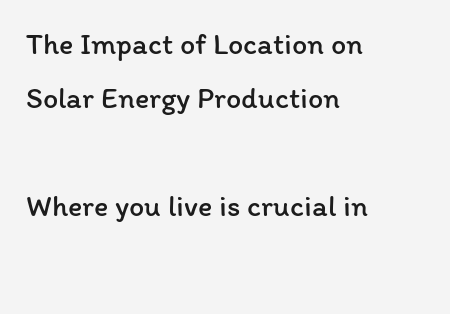The Impact of Location on Solar Energy Production

Where you live is crucial in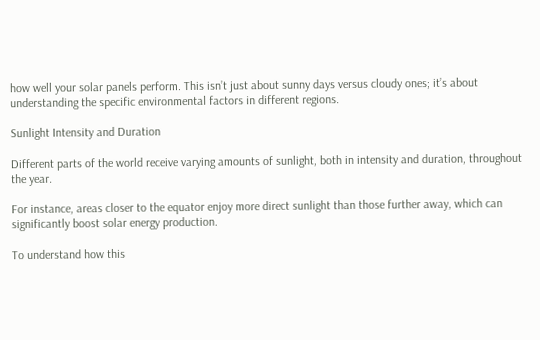how well your solar panels perform. This isn’t just about sunny days versus cloudy ones; it’s about understanding the specific environmental factors in different regions.

Sunlight Intensity and Duration

Different parts of the world receive varying amounts of sunlight, both in intensity and duration, throughout the year.

For instance, areas closer to the equator enjoy more direct sunlight than those further away, which can significantly boost solar energy production.

To understand how this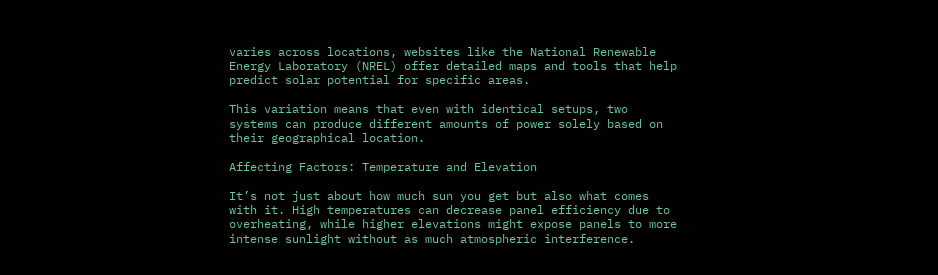varies across locations, websites like the National Renewable Energy Laboratory (NREL) offer detailed maps and tools that help predict solar potential for specific areas.

This variation means that even with identical setups, two systems can produce different amounts of power solely based on their geographical location.

Affecting Factors: Temperature and Elevation

It’s not just about how much sun you get but also what comes with it. High temperatures can decrease panel efficiency due to overheating, while higher elevations might expose panels to more intense sunlight without as much atmospheric interference.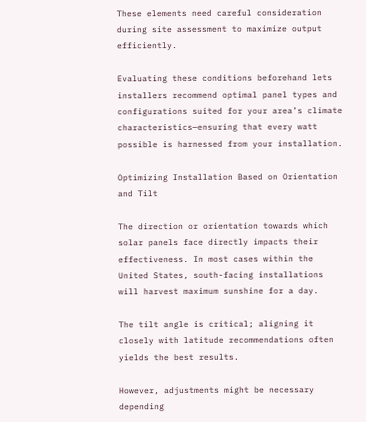These elements need careful consideration during site assessment to maximize output efficiently.

Evaluating these conditions beforehand lets installers recommend optimal panel types and configurations suited for your area’s climate characteristics—ensuring that every watt possible is harnessed from your installation.

Optimizing Installation Based on Orientation and Tilt

The direction or orientation towards which solar panels face directly impacts their effectiveness. In most cases within the United States, south-facing installations will harvest maximum sunshine for a day.

The tilt angle is critical; aligning it closely with latitude recommendations often yields the best results.

However, adjustments might be necessary depending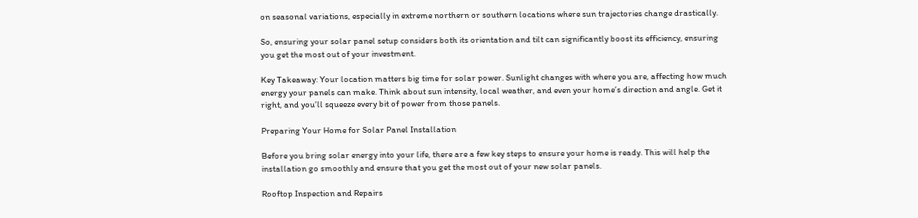on seasonal variations, especially in extreme northern or southern locations where sun trajectories change drastically.

So, ensuring your solar panel setup considers both its orientation and tilt can significantly boost its efficiency, ensuring you get the most out of your investment.

Key Takeaway: Your location matters big time for solar power. Sunlight changes with where you are, affecting how much energy your panels can make. Think about sun intensity, local weather, and even your home’s direction and angle. Get it right, and you’ll squeeze every bit of power from those panels.

Preparing Your Home for Solar Panel Installation

Before you bring solar energy into your life, there are a few key steps to ensure your home is ready. This will help the installation go smoothly and ensure that you get the most out of your new solar panels.

Rooftop Inspection and Repairs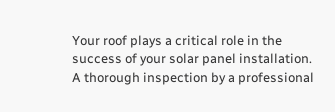Your roof plays a critical role in the success of your solar panel installation. A thorough inspection by a professional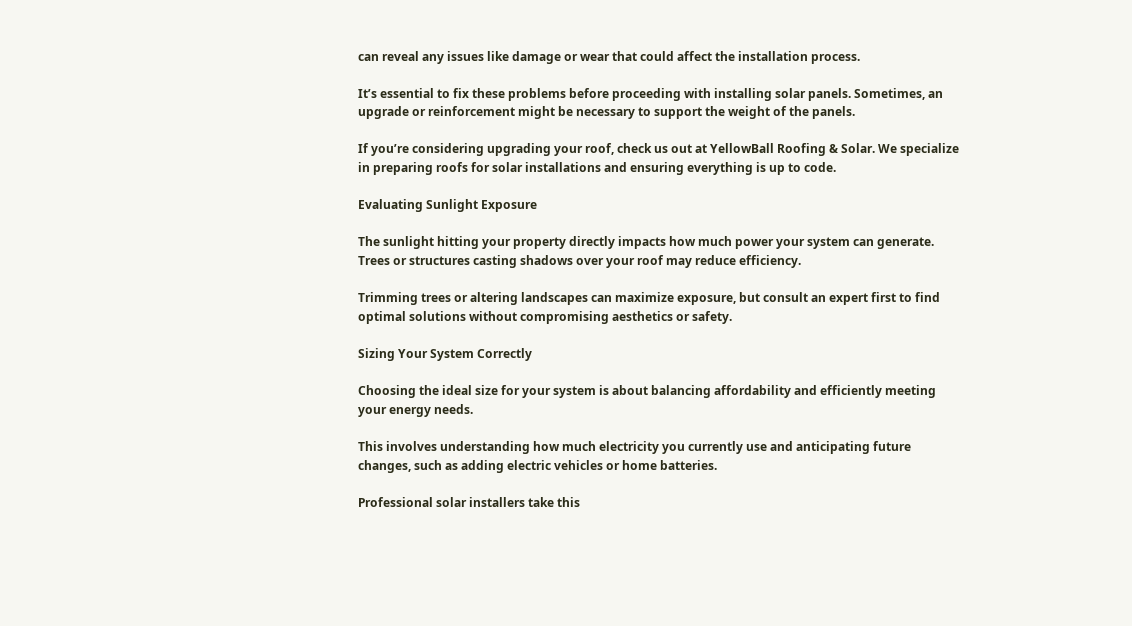can reveal any issues like damage or wear that could affect the installation process.

It’s essential to fix these problems before proceeding with installing solar panels. Sometimes, an upgrade or reinforcement might be necessary to support the weight of the panels.

If you’re considering upgrading your roof, check us out at YellowBall Roofing & Solar. We specialize in preparing roofs for solar installations and ensuring everything is up to code.

Evaluating Sunlight Exposure

The sunlight hitting your property directly impacts how much power your system can generate. Trees or structures casting shadows over your roof may reduce efficiency.

Trimming trees or altering landscapes can maximize exposure, but consult an expert first to find optimal solutions without compromising aesthetics or safety.

Sizing Your System Correctly

Choosing the ideal size for your system is about balancing affordability and efficiently meeting your energy needs.

This involves understanding how much electricity you currently use and anticipating future changes, such as adding electric vehicles or home batteries.

Professional solar installers take this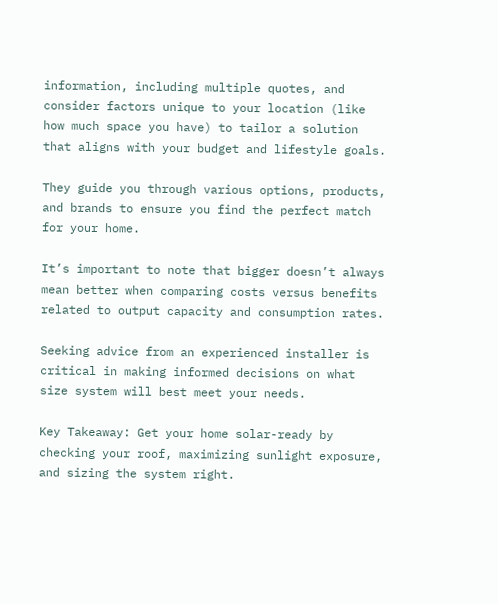information, including multiple quotes, and consider factors unique to your location (like how much space you have) to tailor a solution that aligns with your budget and lifestyle goals.

They guide you through various options, products, and brands to ensure you find the perfect match for your home.

It’s important to note that bigger doesn’t always mean better when comparing costs versus benefits related to output capacity and consumption rates.

Seeking advice from an experienced installer is critical in making informed decisions on what size system will best meet your needs.

Key Takeaway: Get your home solar-ready by checking your roof, maximizing sunlight exposure, and sizing the system right.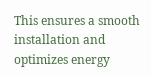This ensures a smooth installation and optimizes energy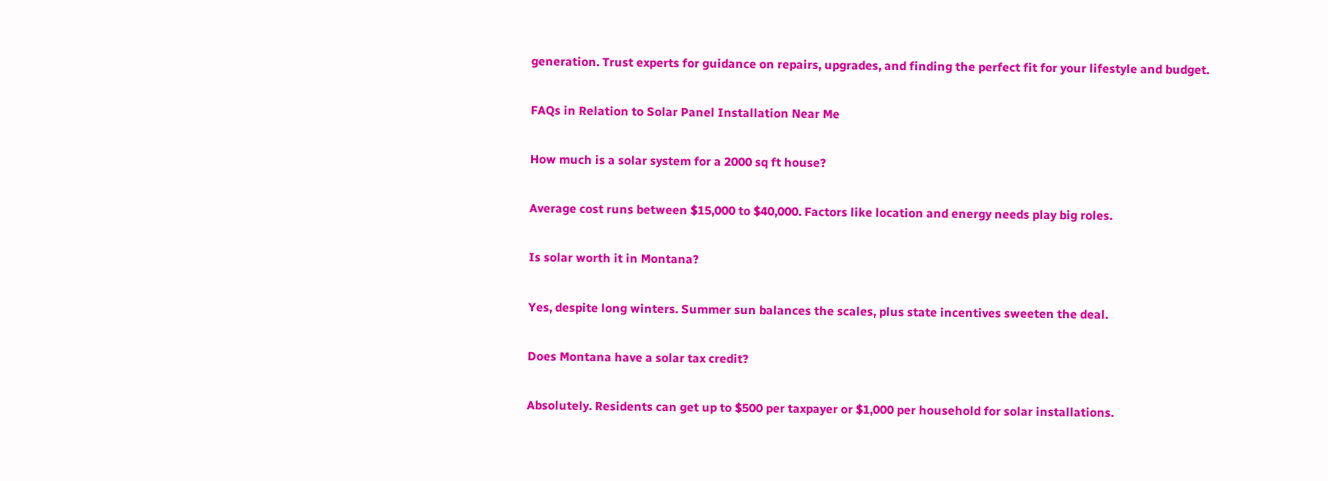generation. Trust experts for guidance on repairs, upgrades, and finding the perfect fit for your lifestyle and budget.

FAQs in Relation to Solar Panel Installation Near Me

How much is a solar system for a 2000 sq ft house?

Average cost runs between $15,000 to $40,000. Factors like location and energy needs play big roles.

Is solar worth it in Montana?

Yes, despite long winters. Summer sun balances the scales, plus state incentives sweeten the deal.

Does Montana have a solar tax credit?

Absolutely. Residents can get up to $500 per taxpayer or $1,000 per household for solar installations.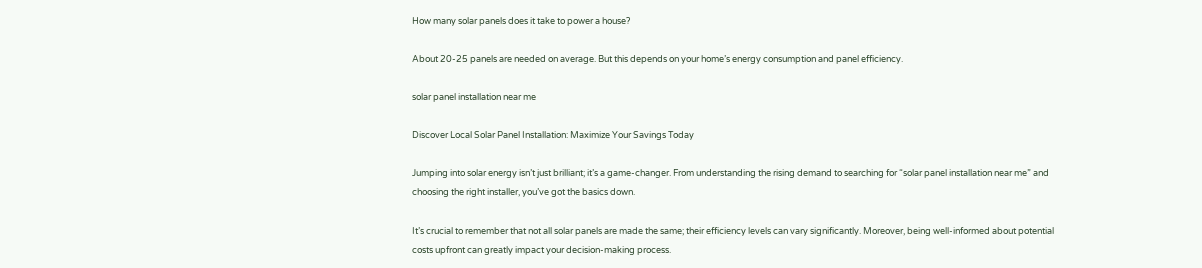How many solar panels does it take to power a house?

About 20-25 panels are needed on average. But this depends on your home’s energy consumption and panel efficiency.

solar panel installation near me

Discover Local Solar Panel Installation: Maximize Your Savings Today

Jumping into solar energy isn’t just brilliant; it’s a game-changer. From understanding the rising demand to searching for “solar panel installation near me” and choosing the right installer, you’ve got the basics down.

It’s crucial to remember that not all solar panels are made the same; their efficiency levels can vary significantly. Moreover, being well-informed about potential costs upfront can greatly impact your decision-making process.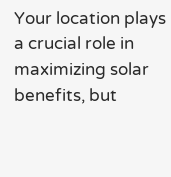Your location plays a crucial role in maximizing solar benefits, but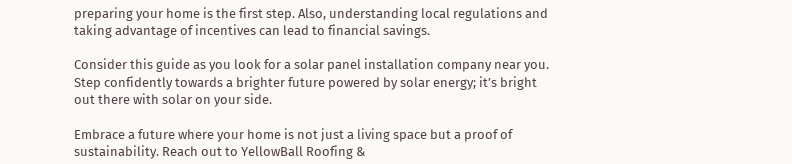preparing your home is the first step. Also, understanding local regulations and taking advantage of incentives can lead to financial savings.

Consider this guide as you look for a solar panel installation company near you. Step confidently towards a brighter future powered by solar energy; it’s bright out there with solar on your side.

Embrace a future where your home is not just a living space but a proof of sustainability. Reach out to YellowBall Roofing &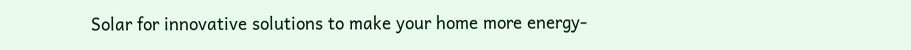Solar for innovative solutions to make your home more energy-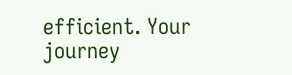efficient. Your journey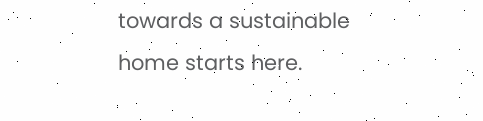towards a sustainable home starts here.